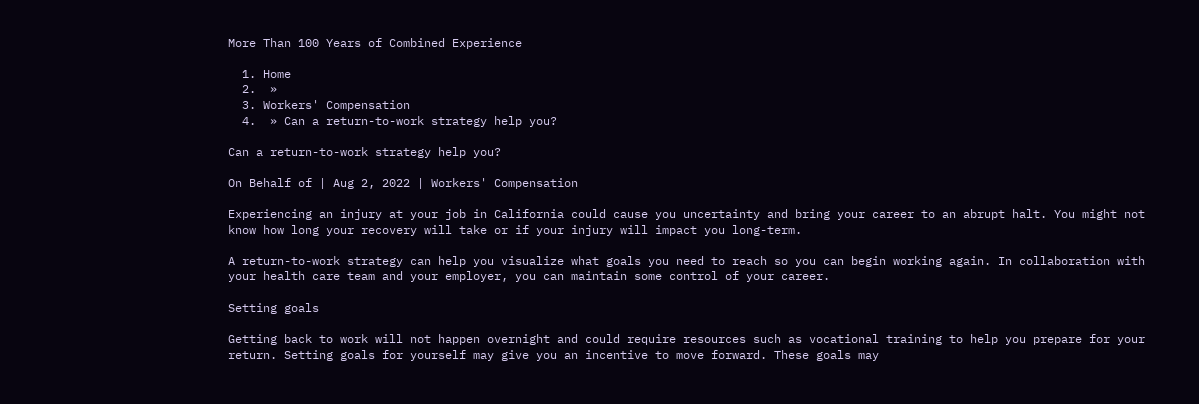More Than 100 Years of Combined Experience

  1. Home
  2.  »
  3. Workers' Compensation
  4.  » Can a return-to-work strategy help you?

Can a return-to-work strategy help you?

On Behalf of | Aug 2, 2022 | Workers' Compensation

Experiencing an injury at your job in California could cause you uncertainty and bring your career to an abrupt halt. You might not know how long your recovery will take or if your injury will impact you long-term.

A return-to-work strategy can help you visualize what goals you need to reach so you can begin working again. In collaboration with your health care team and your employer, you can maintain some control of your career.

Setting goals

Getting back to work will not happen overnight and could require resources such as vocational training to help you prepare for your return. Setting goals for yourself may give you an incentive to move forward. These goals may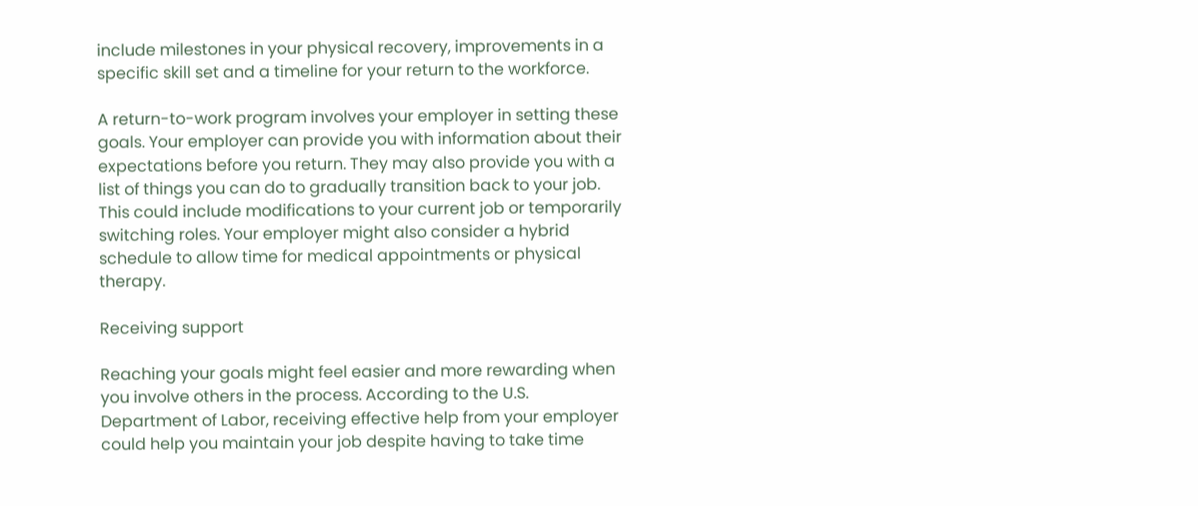include milestones in your physical recovery, improvements in a specific skill set and a timeline for your return to the workforce.

A return-to-work program involves your employer in setting these goals. Your employer can provide you with information about their expectations before you return. They may also provide you with a list of things you can do to gradually transition back to your job. This could include modifications to your current job or temporarily switching roles. Your employer might also consider a hybrid schedule to allow time for medical appointments or physical therapy.

Receiving support

Reaching your goals might feel easier and more rewarding when you involve others in the process. According to the U.S. Department of Labor, receiving effective help from your employer could help you maintain your job despite having to take time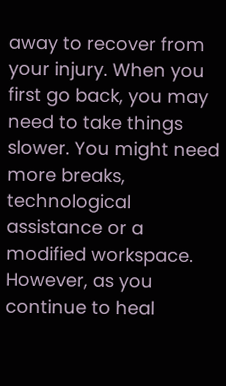away to recover from your injury. When you first go back, you may need to take things slower. You might need more breaks, technological assistance or a modified workspace. However, as you continue to heal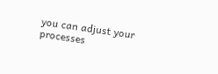you can adjust your processes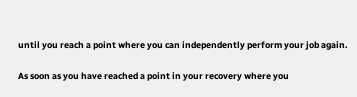until you reach a point where you can independently perform your job again.

As soon as you have reached a point in your recovery where you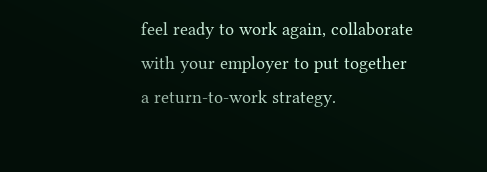feel ready to work again, collaborate with your employer to put together a return-to-work strategy.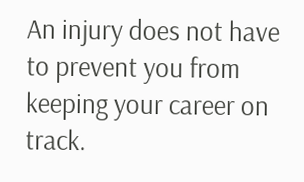An injury does not have to prevent you from keeping your career on track.